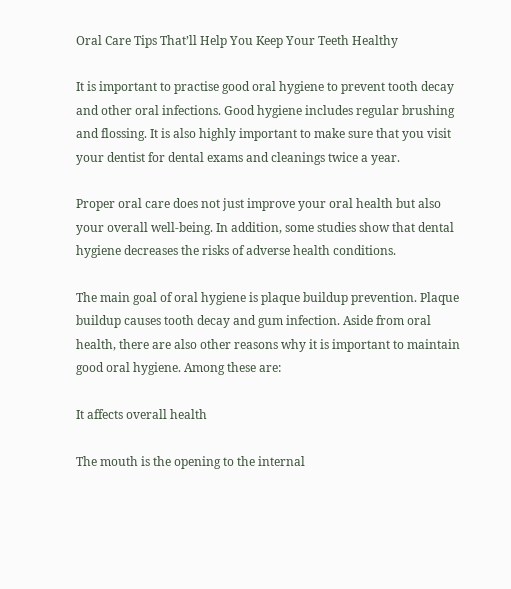Oral Care Tips That’ll Help You Keep Your Teeth Healthy

It is important to practise good oral hygiene to prevent tooth decay and other oral infections. Good hygiene includes regular brushing and flossing. It is also highly important to make sure that you visit your dentist for dental exams and cleanings twice a year.

Proper oral care does not just improve your oral health but also your overall well-being. In addition, some studies show that dental hygiene decreases the risks of adverse health conditions.

The main goal of oral hygiene is plaque buildup prevention. Plaque buildup causes tooth decay and gum infection. Aside from oral health, there are also other reasons why it is important to maintain good oral hygiene. Among these are:

It affects overall health

The mouth is the opening to the internal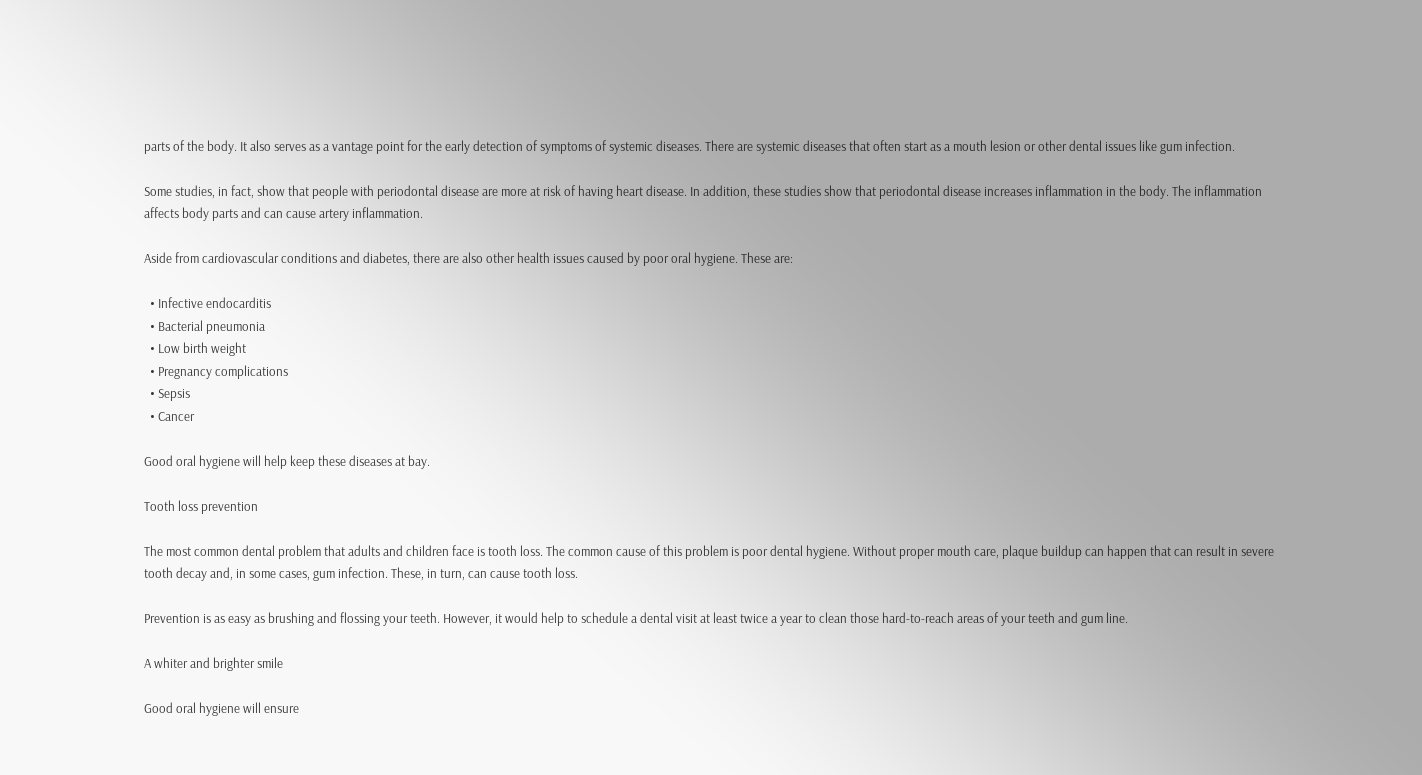parts of the body. It also serves as a vantage point for the early detection of symptoms of systemic diseases. There are systemic diseases that often start as a mouth lesion or other dental issues like gum infection.

Some studies, in fact, show that people with periodontal disease are more at risk of having heart disease. In addition, these studies show that periodontal disease increases inflammation in the body. The inflammation affects body parts and can cause artery inflammation.

Aside from cardiovascular conditions and diabetes, there are also other health issues caused by poor oral hygiene. These are:

  • Infective endocarditis
  • Bacterial pneumonia
  • Low birth weight
  • Pregnancy complications
  • Sepsis
  • Cancer

Good oral hygiene will help keep these diseases at bay.

Tooth loss prevention

The most common dental problem that adults and children face is tooth loss. The common cause of this problem is poor dental hygiene. Without proper mouth care, plaque buildup can happen that can result in severe tooth decay and, in some cases, gum infection. These, in turn, can cause tooth loss.

Prevention is as easy as brushing and flossing your teeth. However, it would help to schedule a dental visit at least twice a year to clean those hard-to-reach areas of your teeth and gum line.

A whiter and brighter smile

Good oral hygiene will ensure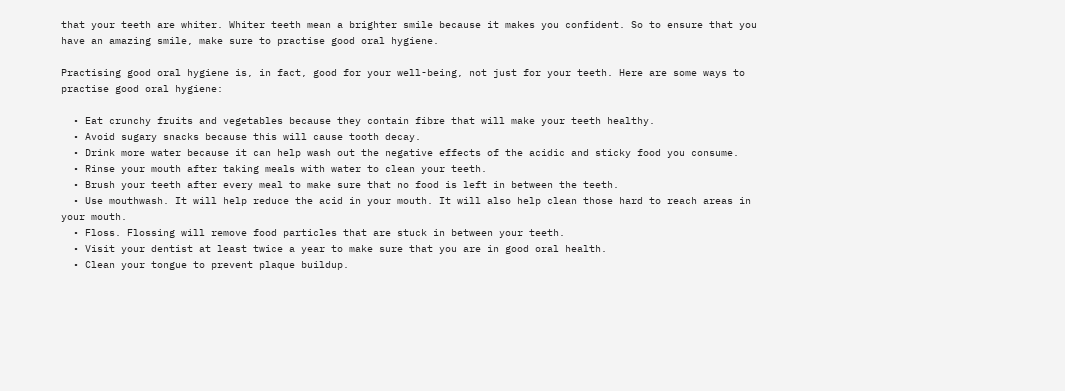that your teeth are whiter. Whiter teeth mean a brighter smile because it makes you confident. So to ensure that you have an amazing smile, make sure to practise good oral hygiene.

Practising good oral hygiene is, in fact, good for your well-being, not just for your teeth. Here are some ways to practise good oral hygiene:

  • Eat crunchy fruits and vegetables because they contain fibre that will make your teeth healthy.
  • Avoid sugary snacks because this will cause tooth decay.
  • Drink more water because it can help wash out the negative effects of the acidic and sticky food you consume.
  • Rinse your mouth after taking meals with water to clean your teeth.
  • Brush your teeth after every meal to make sure that no food is left in between the teeth.
  • Use mouthwash. It will help reduce the acid in your mouth. It will also help clean those hard to reach areas in your mouth.
  • Floss. Flossing will remove food particles that are stuck in between your teeth.
  • Visit your dentist at least twice a year to make sure that you are in good oral health.
  • Clean your tongue to prevent plaque buildup.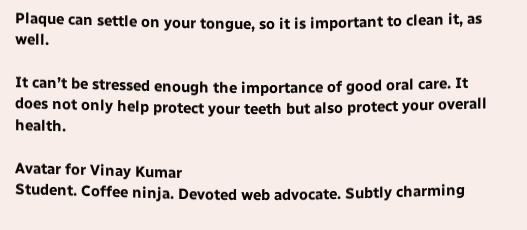Plaque can settle on your tongue, so it is important to clean it, as well.

It can’t be stressed enough the importance of good oral care. It does not only help protect your teeth but also protect your overall health.

Avatar for Vinay Kumar
Student. Coffee ninja. Devoted web advocate. Subtly charming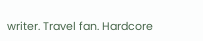writer. Travel fan. Hardcore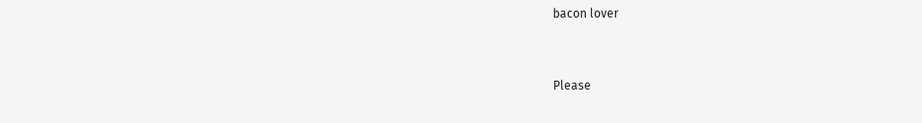bacon lover


Please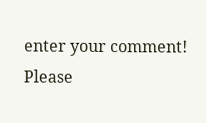enter your comment!
Please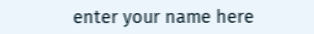enter your name here